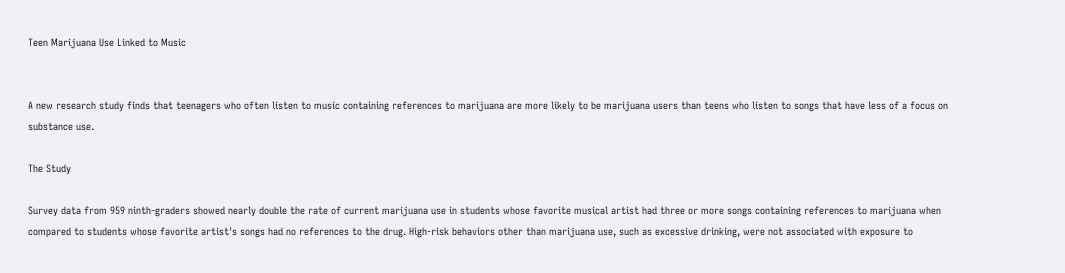Teen Marijuana Use Linked to Music


A new research study finds that teenagers who often listen to music containing references to marijuana are more likely to be marijuana users than teens who listen to songs that have less of a focus on substance use.

The Study

Survey data from 959 ninth-graders showed nearly double the rate of current marijuana use in students whose favorite musical artist had three or more songs containing references to marijuana when compared to students whose favorite artist's songs had no references to the drug. High-risk behaviors other than marijuana use, such as excessive drinking, were not associated with exposure to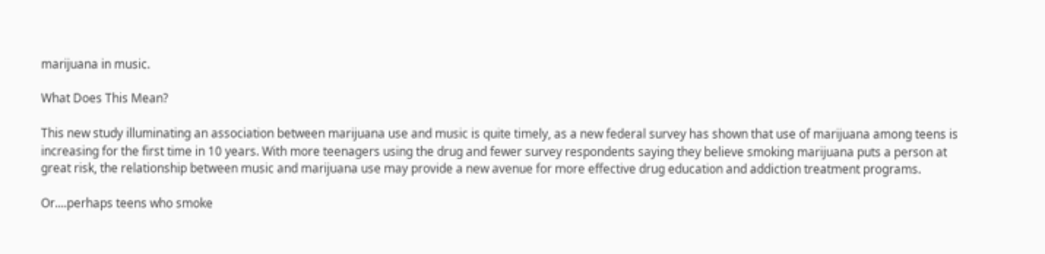marijuana in music.

What Does This Mean?

This new study illuminating an association between marijuana use and music is quite timely, as a new federal survey has shown that use of marijuana among teens is increasing for the first time in 10 years. With more teenagers using the drug and fewer survey respondents saying they believe smoking marijuana puts a person at great risk, the relationship between music and marijuana use may provide a new avenue for more effective drug education and addiction treatment programs.

Or....perhaps teens who smoke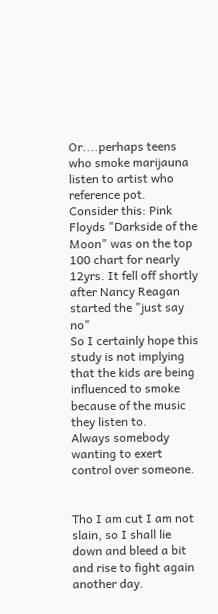Or....perhaps teens who smoke marijauna listen to artist who reference pot.
Consider this: Pink Floyds "Darkside of the Moon" was on the top 100 chart for nearly 12yrs. It fell off shortly after Nancy Reagan started the "just say no"
So I certainly hope this study is not implying that the kids are being influenced to smoke because of the music they listen to.
Always somebody wanting to exert control over someone.


Tho I am cut I am not slain, so I shall lie down and bleed a bit and rise to fight again another day.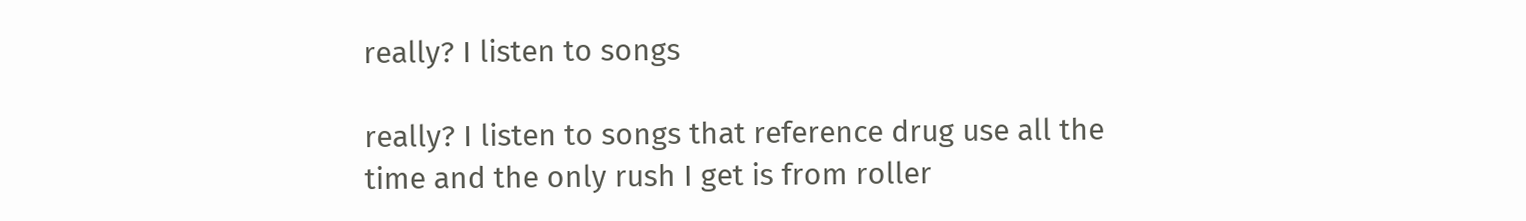really? I listen to songs

really? I listen to songs that reference drug use all the time and the only rush I get is from roller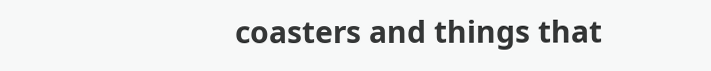coasters and things that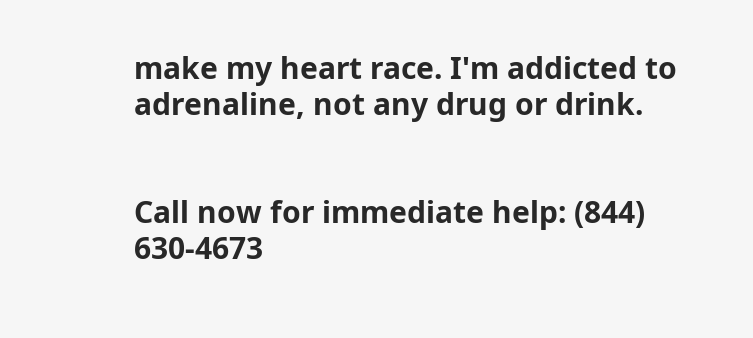make my heart race. I'm addicted to adrenaline, not any drug or drink.


Call now for immediate help: (844) 630-4673